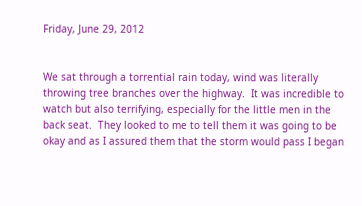Friday, June 29, 2012


We sat through a torrential rain today, wind was literally throwing tree branches over the highway.  It was incredible to watch but also terrifying, especially for the little men in the back seat.  They looked to me to tell them it was going to be okay and as I assured them that the storm would pass I began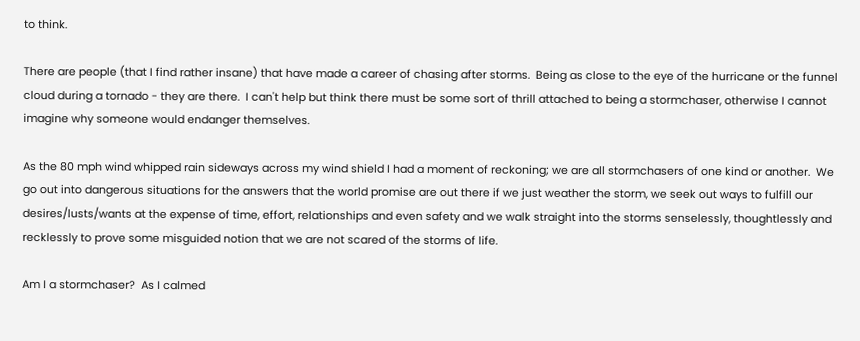to think.

There are people (that I find rather insane) that have made a career of chasing after storms.  Being as close to the eye of the hurricane or the funnel cloud during a tornado - they are there.  I can't help but think there must be some sort of thrill attached to being a stormchaser, otherwise I cannot imagine why someone would endanger themselves.

As the 80 mph wind whipped rain sideways across my wind shield I had a moment of reckoning; we are all stormchasers of one kind or another.  We go out into dangerous situations for the answers that the world promise are out there if we just weather the storm, we seek out ways to fulfill our desires/lusts/wants at the expense of time, effort, relationships and even safety and we walk straight into the storms senselessly, thoughtlessly and recklessly to prove some misguided notion that we are not scared of the storms of life.

Am I a stormchaser?  As I calmed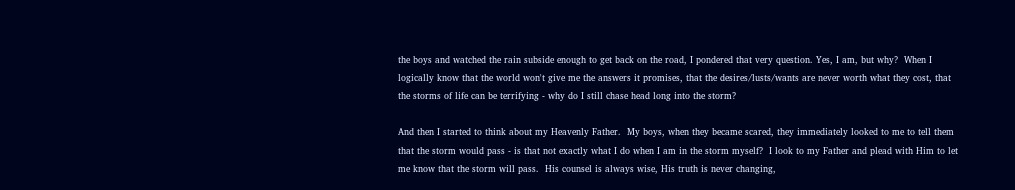the boys and watched the rain subside enough to get back on the road, I pondered that very question. Yes, I am, but why?  When I logically know that the world won't give me the answers it promises, that the desires/lusts/wants are never worth what they cost, that the storms of life can be terrifying - why do I still chase head long into the storm?

And then I started to think about my Heavenly Father.  My boys, when they became scared, they immediately looked to me to tell them that the storm would pass - is that not exactly what I do when I am in the storm myself?  I look to my Father and plead with Him to let me know that the storm will pass.  His counsel is always wise, His truth is never changing,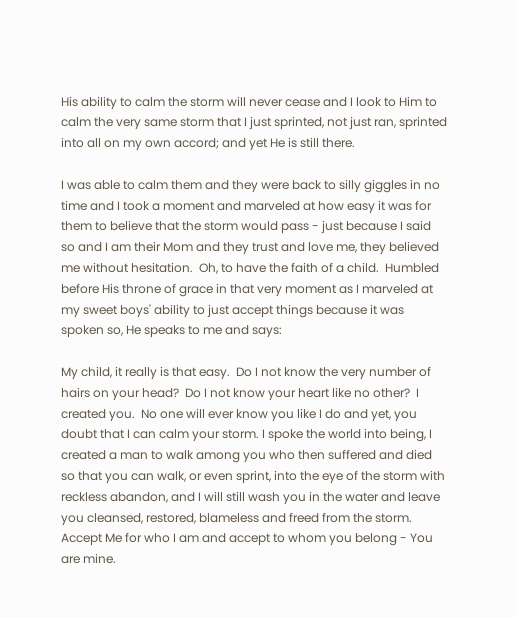His ability to calm the storm will never cease and I look to Him to calm the very same storm that I just sprinted, not just ran, sprinted into all on my own accord; and yet He is still there.

I was able to calm them and they were back to silly giggles in no time and I took a moment and marveled at how easy it was for them to believe that the storm would pass - just because I said so and I am their Mom and they trust and love me, they believed me without hesitation.  Oh, to have the faith of a child.  Humbled before His throne of grace in that very moment as I marveled at my sweet boys' ability to just accept things because it was spoken so, He speaks to me and says:

My child, it really is that easy.  Do I not know the very number of hairs on your head?  Do I not know your heart like no other?  I created you.  No one will ever know you like I do and yet, you doubt that I can calm your storm. I spoke the world into being, I created a man to walk among you who then suffered and died so that you can walk, or even sprint, into the eye of the storm with reckless abandon, and I will still wash you in the water and leave you cleansed, restored, blameless and freed from the storm. Accept Me for who I am and accept to whom you belong - You are mine.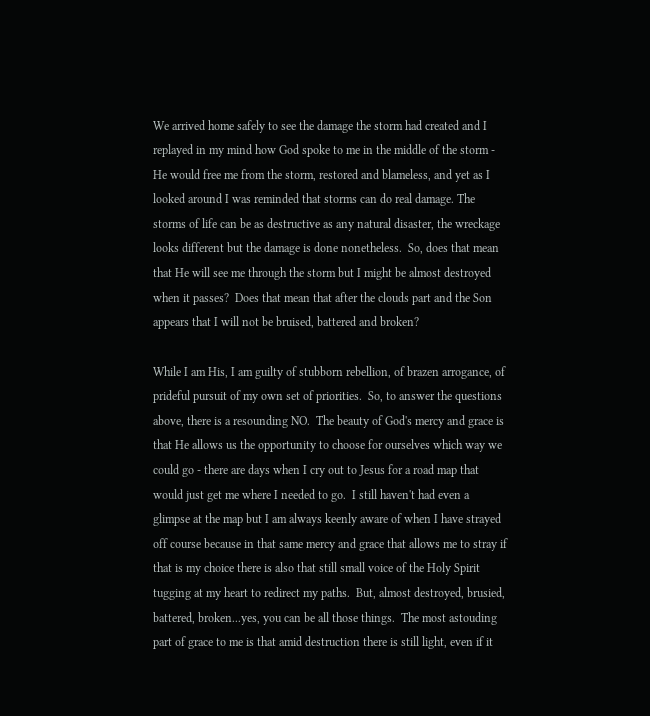We arrived home safely to see the damage the storm had created and I replayed in my mind how God spoke to me in the middle of the storm - He would free me from the storm, restored and blameless, and yet as I looked around I was reminded that storms can do real damage. The storms of life can be as destructive as any natural disaster, the wreckage looks different but the damage is done nonetheless.  So, does that mean that He will see me through the storm but I might be almost destroyed when it passes?  Does that mean that after the clouds part and the Son appears that I will not be bruised, battered and broken?

While I am His, I am guilty of stubborn rebellion, of brazen arrogance, of prideful pursuit of my own set of priorities.  So, to answer the questions above, there is a resounding NO.  The beauty of God's mercy and grace is that He allows us the opportunity to choose for ourselves which way we could go - there are days when I cry out to Jesus for a road map that would just get me where I needed to go.  I still haven't had even a glimpse at the map but I am always keenly aware of when I have strayed off course because in that same mercy and grace that allows me to stray if that is my choice there is also that still small voice of the Holy Spirit tugging at my heart to redirect my paths.  But, almost destroyed, brusied, battered, broken...yes, you can be all those things.  The most astouding part of grace to me is that amid destruction there is still light, even if it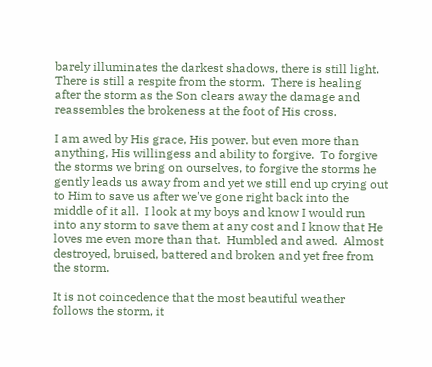barely illuminates the darkest shadows, there is still light.  There is still a respite from the storm.  There is healing after the storm as the Son clears away the damage and reassembles the brokeness at the foot of His cross.

I am awed by His grace, His power. but even more than anything, His willingess and ability to forgive.  To forgive the storms we bring on ourselves, to forgive the storms he gently leads us away from and yet we still end up crying out to Him to save us after we've gone right back into the middle of it all.  I look at my boys and know I would run into any storm to save them at any cost and I know that He loves me even more than that.  Humbled and awed.  Almost destroyed, bruised, battered and broken and yet free from the storm.

It is not coincedence that the most beautiful weather follows the storm, it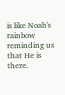is like Noah's rainbow reminding us that He is there.